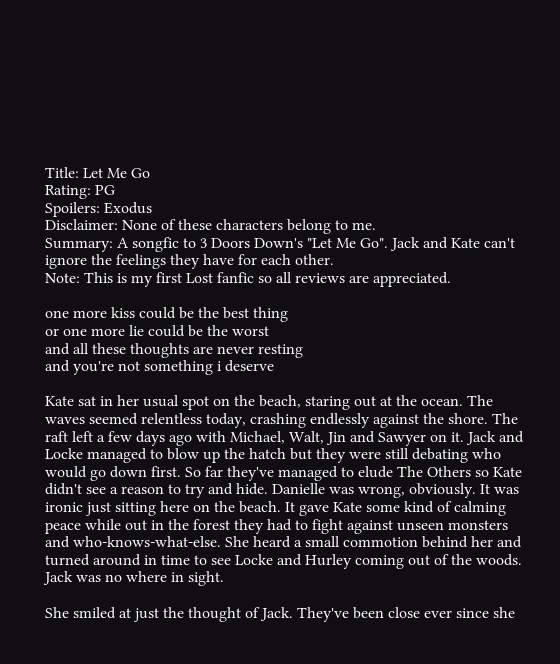Title: Let Me Go
Rating: PG
Spoilers: Exodus
Disclaimer: None of these characters belong to me.
Summary: A songfic to 3 Doors Down's "Let Me Go". Jack and Kate can't ignore the feelings they have for each other.
Note: This is my first Lost fanfic so all reviews are appreciated.

one more kiss could be the best thing
or one more lie could be the worst
and all these thoughts are never resting
and you're not something i deserve

Kate sat in her usual spot on the beach, staring out at the ocean. The waves seemed relentless today, crashing endlessly against the shore. The raft left a few days ago with Michael, Walt, Jin and Sawyer on it. Jack and Locke managed to blow up the hatch but they were still debating who would go down first. So far they've managed to elude The Others so Kate didn't see a reason to try and hide. Danielle was wrong, obviously. It was ironic just sitting here on the beach. It gave Kate some kind of calming peace while out in the forest they had to fight against unseen monsters and who-knows-what-else. She heard a small commotion behind her and turned around in time to see Locke and Hurley coming out of the woods. Jack was no where in sight.

She smiled at just the thought of Jack. They've been close ever since she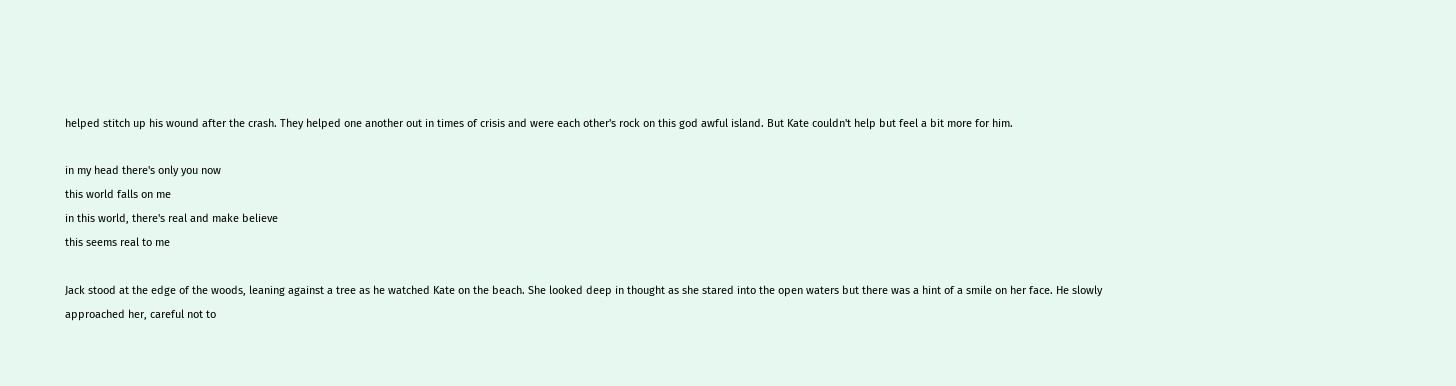helped stitch up his wound after the crash. They helped one another out in times of crisis and were each other's rock on this god awful island. But Kate couldn't help but feel a bit more for him.

in my head there's only you now
this world falls on me
in this world, there's real and make believe
this seems real to me

Jack stood at the edge of the woods, leaning against a tree as he watched Kate on the beach. She looked deep in thought as she stared into the open waters but there was a hint of a smile on her face. He slowly approached her, careful not to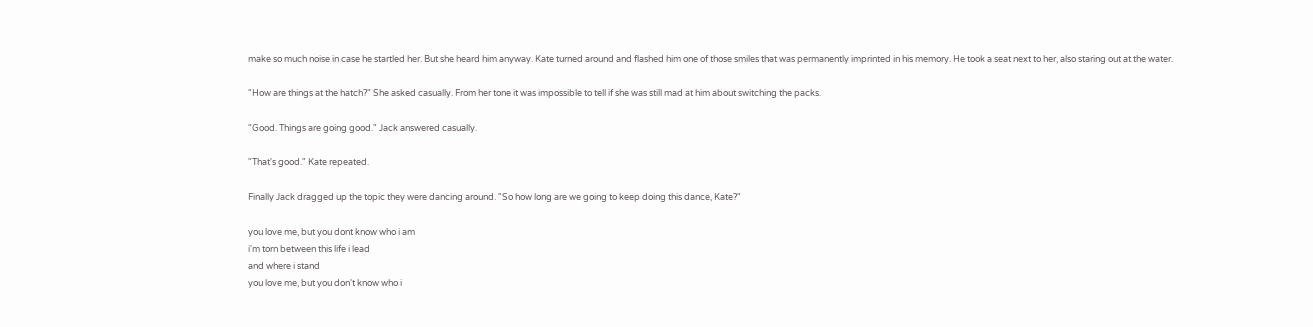make so much noise in case he startled her. But she heard him anyway. Kate turned around and flashed him one of those smiles that was permanently imprinted in his memory. He took a seat next to her, also staring out at the water.

"How are things at the hatch?" She asked casually. From her tone it was impossible to tell if she was still mad at him about switching the packs.

"Good. Things are going good." Jack answered casually.

"That's good." Kate repeated.

Finally Jack dragged up the topic they were dancing around. "So how long are we going to keep doing this dance, Kate?"

you love me, but you dont know who i am
i'm torn between this life i lead
and where i stand
you love me, but you don't know who i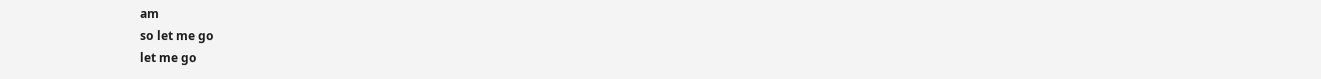am
so let me go
let me go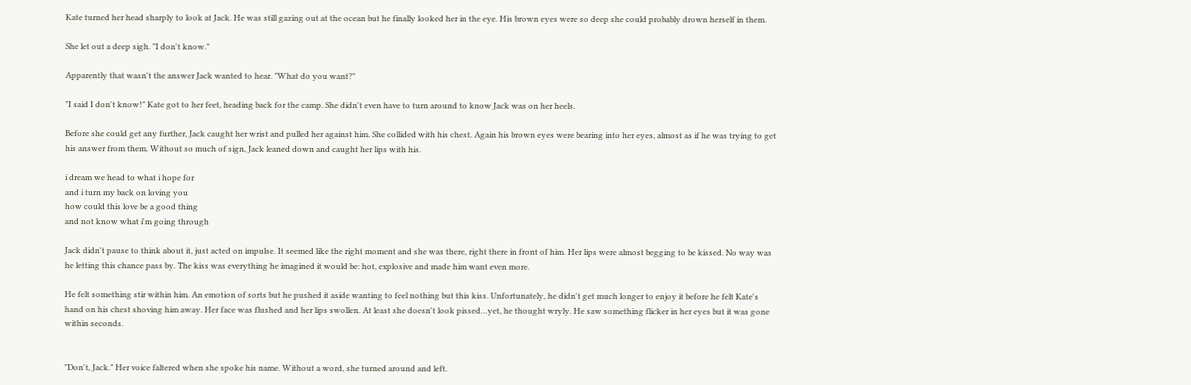Kate turned her head sharply to look at Jack. He was still gazing out at the ocean but he finally looked her in the eye. His brown eyes were so deep she could probably drown herself in them.

She let out a deep sigh. "I don't know."

Apparently that wasn't the answer Jack wanted to hear. "What do you want?"

"I said I don't know!" Kate got to her feet, heading back for the camp. She didn't even have to turn around to know Jack was on her heels.

Before she could get any further, Jack caught her wrist and pulled her against him. She collided with his chest. Again his brown eyes were bearing into her eyes, almost as if he was trying to get his answer from them. Without so much of sign, Jack leaned down and caught her lips with his.

i dream we head to what i hope for
and i turn my back on loving you
how could this love be a good thing
and not know what i'm going through

Jack didn't pause to think about it, just acted on impulse. It seemed like the right moment and she was there, right there in front of him. Her lips were almost begging to be kissed. No way was he letting this chance pass by. The kiss was everything he imagined it would be: hot, explosive and made him want even more.

He felt something stir within him. An emotion of sorts but he pushed it aside wanting to feel nothing but this kiss. Unfortunately, he didn't get much longer to enjoy it before he felt Kate's hand on his chest shoving him away. Her face was flushed and her lips swollen. At least she doesn't look pissed…yet, he thought wryly. He saw something flicker in her eyes but it was gone within seconds.


"Don't, Jack." Her voice faltered when she spoke his name. Without a word, she turned around and left.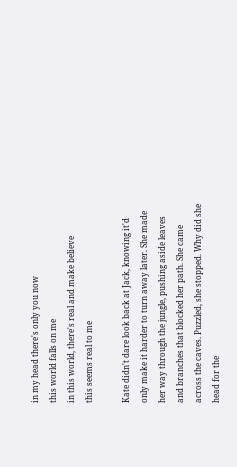in my head there's only you now
this world falls on me
in this world, there's real and make believe
this seems real to me

Kate didn't dare look back at Jack, knowing it'd only make it harder to turn away later. She made her way through the jungle, pushing aside leaves and branches that blocked her path. She came across the caves. Puzzled, she stopped. Why did she head for the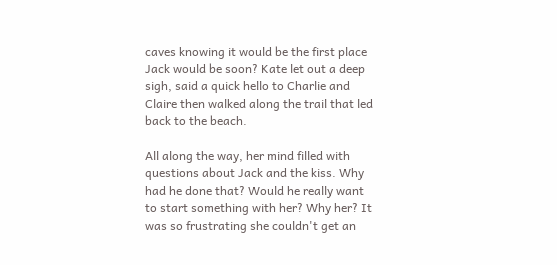caves knowing it would be the first place Jack would be soon? Kate let out a deep sigh, said a quick hello to Charlie and Claire then walked along the trail that led back to the beach.

All along the way, her mind filled with questions about Jack and the kiss. Why had he done that? Would he really want to start something with her? Why her? It was so frustrating she couldn't get an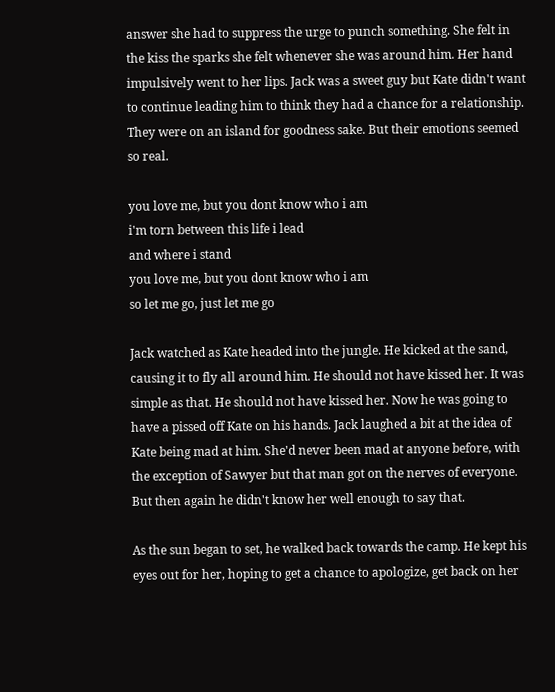answer she had to suppress the urge to punch something. She felt in the kiss the sparks she felt whenever she was around him. Her hand impulsively went to her lips. Jack was a sweet guy but Kate didn't want to continue leading him to think they had a chance for a relationship. They were on an island for goodness sake. But their emotions seemed so real.

you love me, but you dont know who i am
i'm torn between this life i lead
and where i stand
you love me, but you dont know who i am
so let me go, just let me go

Jack watched as Kate headed into the jungle. He kicked at the sand, causing it to fly all around him. He should not have kissed her. It was simple as that. He should not have kissed her. Now he was going to have a pissed off Kate on his hands. Jack laughed a bit at the idea of Kate being mad at him. She'd never been mad at anyone before, with the exception of Sawyer but that man got on the nerves of everyone. But then again he didn't know her well enough to say that.

As the sun began to set, he walked back towards the camp. He kept his eyes out for her, hoping to get a chance to apologize, get back on her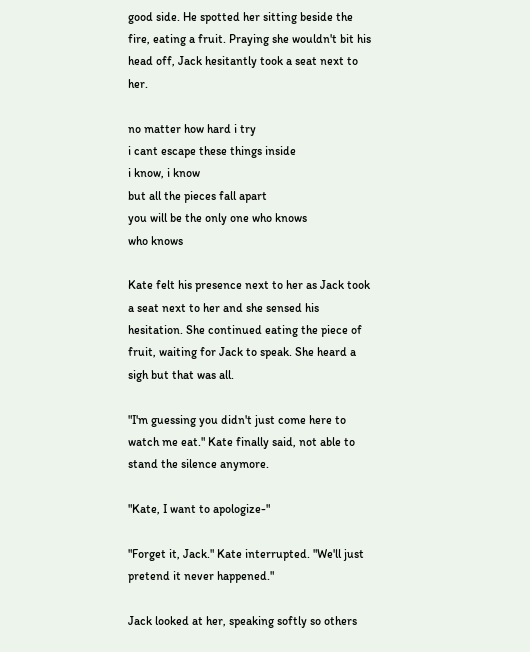good side. He spotted her sitting beside the fire, eating a fruit. Praying she wouldn't bit his head off, Jack hesitantly took a seat next to her.

no matter how hard i try
i cant escape these things inside
i know, i know
but all the pieces fall apart
you will be the only one who knows
who knows

Kate felt his presence next to her as Jack took a seat next to her and she sensed his hesitation. She continued eating the piece of fruit, waiting for Jack to speak. She heard a sigh but that was all.

"I'm guessing you didn't just come here to watch me eat." Kate finally said, not able to stand the silence anymore.

"Kate, I want to apologize-"

"Forget it, Jack." Kate interrupted. "We'll just pretend it never happened."

Jack looked at her, speaking softly so others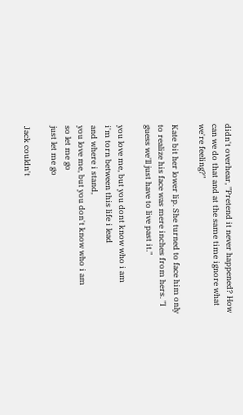didn't overhear, "Pretend it never happened? How can we do that and at the same time ignore what we're feeling?"

Kate bit her lower lip. She turned to face him only to realize his face was mere inches from hers. "I guess we'll just have to live past it."

you love me, but you dont know who i am
i'm torn between this life i lead
and where i stand,
you love me, but you don't know who i am
so let me go
just let me go

Jack couldn't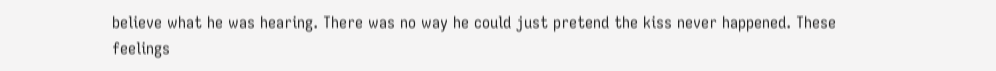believe what he was hearing. There was no way he could just pretend the kiss never happened. These feelings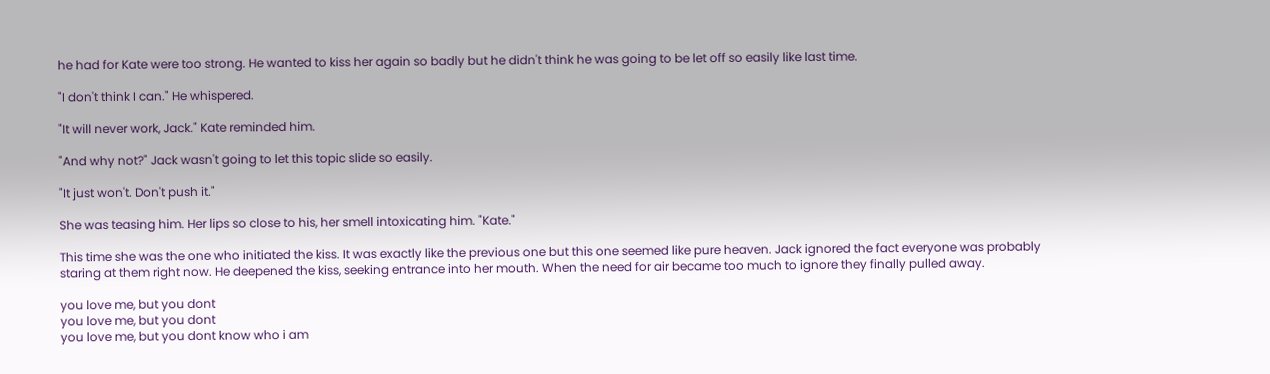he had for Kate were too strong. He wanted to kiss her again so badly but he didn't think he was going to be let off so easily like last time.

"I don't think I can." He whispered.

"It will never work, Jack." Kate reminded him.

"And why not?" Jack wasn't going to let this topic slide so easily.

"It just won't. Don't push it."

She was teasing him. Her lips so close to his, her smell intoxicating him. "Kate."

This time she was the one who initiated the kiss. It was exactly like the previous one but this one seemed like pure heaven. Jack ignored the fact everyone was probably staring at them right now. He deepened the kiss, seeking entrance into her mouth. When the need for air became too much to ignore they finally pulled away.

you love me, but you dont
you love me, but you dont
you love me, but you dont know who i am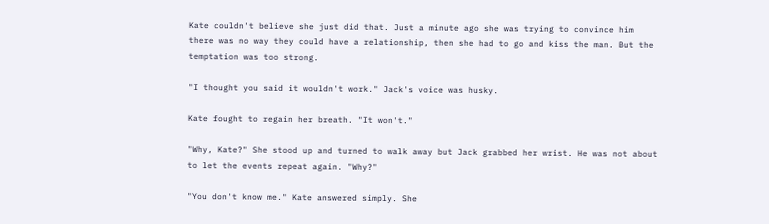Kate couldn't believe she just did that. Just a minute ago she was trying to convince him there was no way they could have a relationship, then she had to go and kiss the man. But the temptation was too strong.

"I thought you said it wouldn't work." Jack's voice was husky.

Kate fought to regain her breath. "It won't."

"Why, Kate?" She stood up and turned to walk away but Jack grabbed her wrist. He was not about to let the events repeat again. "Why?"

"You don't know me." Kate answered simply. She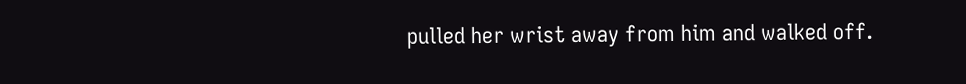pulled her wrist away from him and walked off.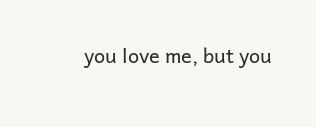you love me, but you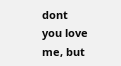dont
you love me, but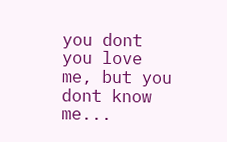you dont
you love me, but you dont know me...